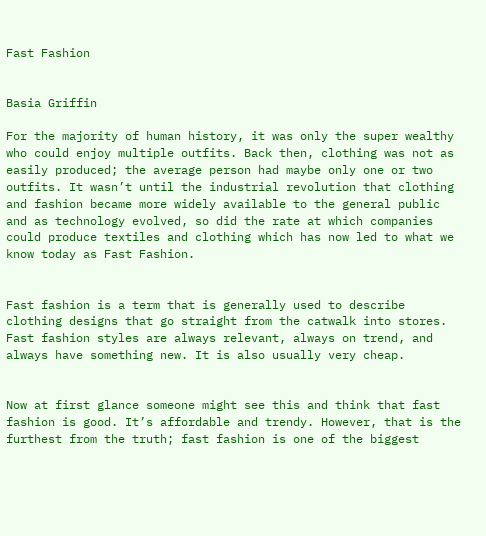Fast Fashion


Basia Griffin

For the majority of human history, it was only the super wealthy who could enjoy multiple outfits. Back then, clothing was not as easily produced; the average person had maybe only one or two outfits. It wasn’t until the industrial revolution that clothing and fashion became more widely available to the general public and as technology evolved, so did the rate at which companies could produce textiles and clothing which has now led to what we know today as Fast Fashion.


Fast fashion is a term that is generally used to describe clothing designs that go straight from the catwalk into stores. Fast fashion styles are always relevant, always on trend, and always have something new. It is also usually very cheap.


Now at first glance someone might see this and think that fast fashion is good. It’s affordable and trendy. However, that is the furthest from the truth; fast fashion is one of the biggest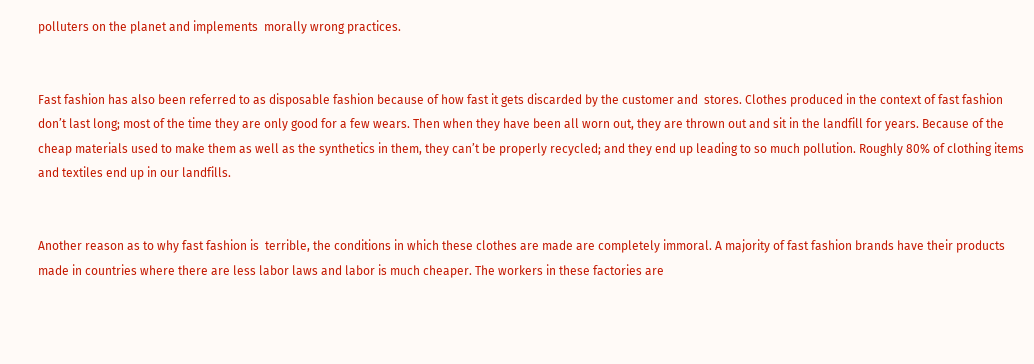polluters on the planet and implements  morally wrong practices.


Fast fashion has also been referred to as disposable fashion because of how fast it gets discarded by the customer and  stores. Clothes produced in the context of fast fashion don’t last long; most of the time they are only good for a few wears. Then when they have been all worn out, they are thrown out and sit in the landfill for years. Because of the cheap materials used to make them as well as the synthetics in them, they can’t be properly recycled; and they end up leading to so much pollution. Roughly 80% of clothing items and textiles end up in our landfills.


Another reason as to why fast fashion is  terrible, the conditions in which these clothes are made are completely immoral. A majority of fast fashion brands have their products made in countries where there are less labor laws and labor is much cheaper. The workers in these factories are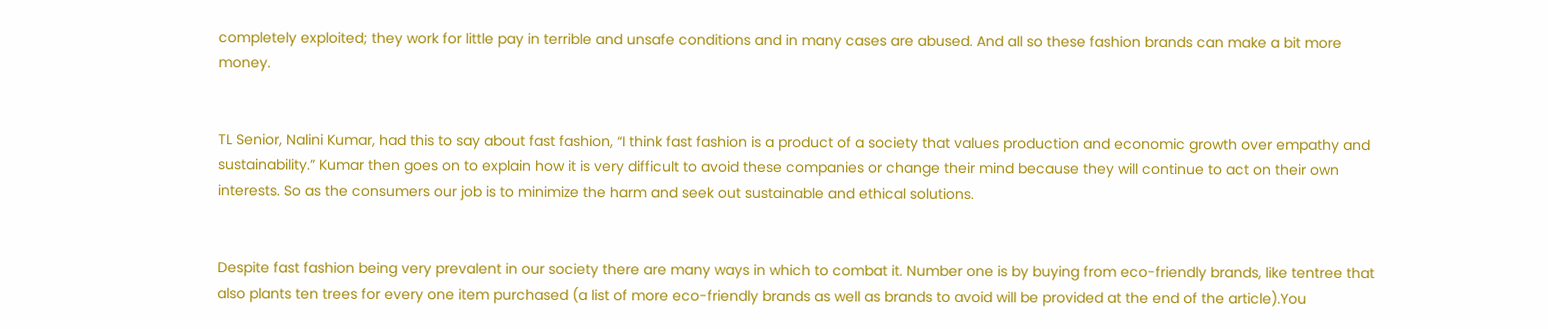completely exploited; they work for little pay in terrible and unsafe conditions and in many cases are abused. And all so these fashion brands can make a bit more money.


TL Senior, Nalini Kumar, had this to say about fast fashion, “I think fast fashion is a product of a society that values production and economic growth over empathy and sustainability.” Kumar then goes on to explain how it is very difficult to avoid these companies or change their mind because they will continue to act on their own interests. So as the consumers our job is to minimize the harm and seek out sustainable and ethical solutions.


Despite fast fashion being very prevalent in our society there are many ways in which to combat it. Number one is by buying from eco-friendly brands, like tentree that also plants ten trees for every one item purchased (a list of more eco-friendly brands as well as brands to avoid will be provided at the end of the article).You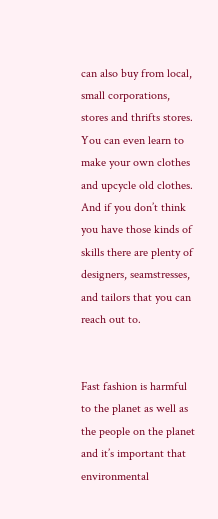can also buy from local, small corporations, stores and thrifts stores. You can even learn to make your own clothes and upcycle old clothes. And if you don’t think you have those kinds of skills there are plenty of designers, seamstresses, and tailors that you can reach out to.


Fast fashion is harmful to the planet as well as the people on the planet and it’s important that environmental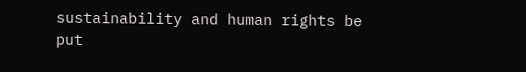sustainability and human rights be put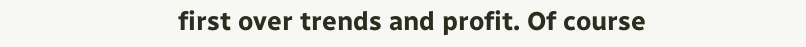first over trends and profit. Of course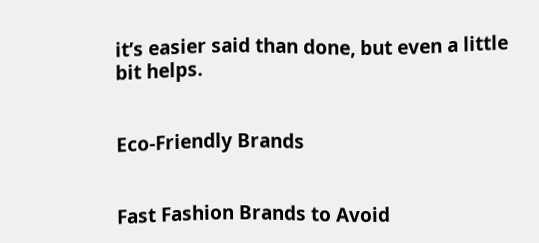it’s easier said than done, but even a little bit helps.


Eco-Friendly Brands


Fast Fashion Brands to Avoid